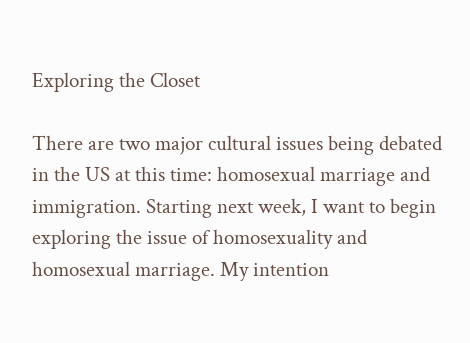Exploring the Closet

There are two major cultural issues being debated in the US at this time: homosexual marriage and immigration. Starting next week, I want to begin exploring the issue of homosexuality and homosexual marriage. My intention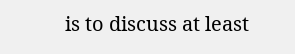is to discuss at least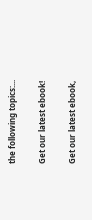the following topics:...

Get our latest ebook!

Get our latest ebook,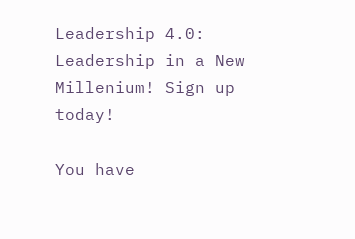Leadership 4.0: Leadership in a New Millenium! Sign up today!

You have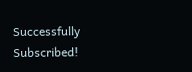Successfully Subscribed!